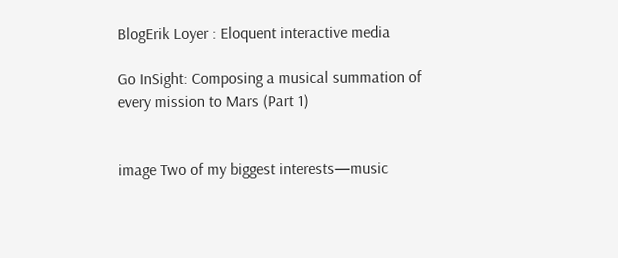BlogErik Loyer : Eloquent interactive media

Go InSight: Composing a musical summation of every mission to Mars (Part 1)


image Two of my biggest interests—music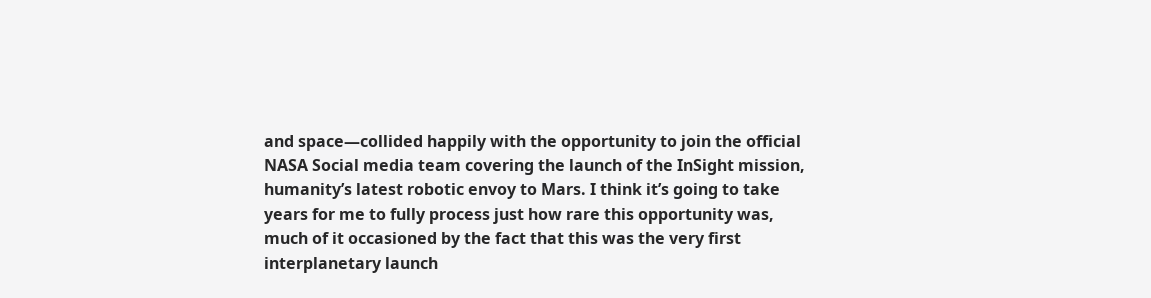and space—collided happily with the opportunity to join the official NASA Social media team covering the launch of the InSight mission, humanity’s latest robotic envoy to Mars. I think it’s going to take years for me to fully process just how rare this opportunity was, much of it occasioned by the fact that this was the very first interplanetary launch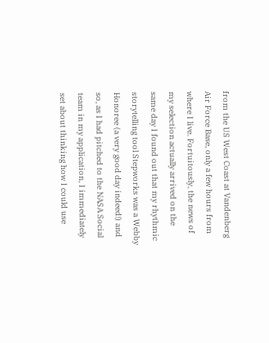from the US West Coast at Vandenberg Air Force Base, only a few hours from where I live. Fortuitously, the news of my selection actually arrived on the same day I found out that my rhythmic storytelling tool Stepworks was a Webby Honoree (a very good day indeed!) and so, as I had pitched to the NASA Social team in my application, I immediately set about thinking how I could use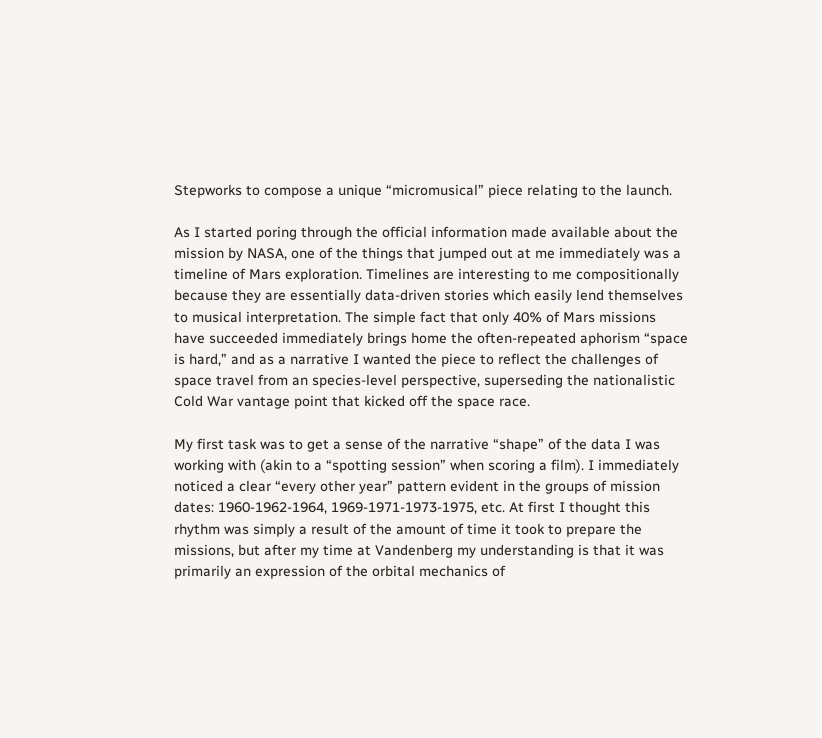Stepworks to compose a unique “micromusical” piece relating to the launch.

As I started poring through the official information made available about the mission by NASA, one of the things that jumped out at me immediately was a timeline of Mars exploration. Timelines are interesting to me compositionally because they are essentially data-driven stories which easily lend themselves to musical interpretation. The simple fact that only 40% of Mars missions have succeeded immediately brings home the often-repeated aphorism “space is hard,” and as a narrative I wanted the piece to reflect the challenges of space travel from an species-level perspective, superseding the nationalistic Cold War vantage point that kicked off the space race.

My first task was to get a sense of the narrative “shape” of the data I was working with (akin to a “spotting session” when scoring a film). I immediately noticed a clear “every other year” pattern evident in the groups of mission dates: 1960-1962-1964, 1969-1971-1973-1975, etc. At first I thought this rhythm was simply a result of the amount of time it took to prepare the missions, but after my time at Vandenberg my understanding is that it was primarily an expression of the orbital mechanics of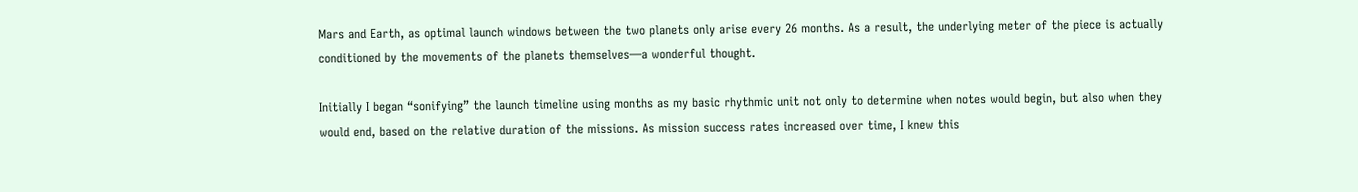Mars and Earth, as optimal launch windows between the two planets only arise every 26 months. As a result, the underlying meter of the piece is actually conditioned by the movements of the planets themselves—a wonderful thought.

Initially I began “sonifying” the launch timeline using months as my basic rhythmic unit not only to determine when notes would begin, but also when they would end, based on the relative duration of the missions. As mission success rates increased over time, I knew this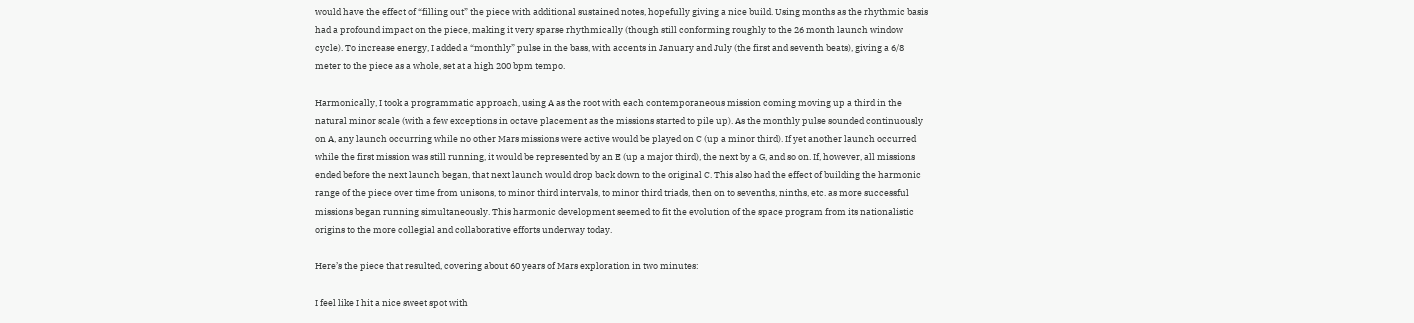would have the effect of “filling out” the piece with additional sustained notes, hopefully giving a nice build. Using months as the rhythmic basis had a profound impact on the piece, making it very sparse rhythmically (though still conforming roughly to the 26 month launch window cycle). To increase energy, I added a “monthly” pulse in the bass, with accents in January and July (the first and seventh beats), giving a 6/8 meter to the piece as a whole, set at a high 200 bpm tempo.

Harmonically, I took a programmatic approach, using A as the root with each contemporaneous mission coming moving up a third in the natural minor scale (with a few exceptions in octave placement as the missions started to pile up). As the monthly pulse sounded continuously on A, any launch occurring while no other Mars missions were active would be played on C (up a minor third). If yet another launch occurred while the first mission was still running, it would be represented by an E (up a major third), the next by a G, and so on. If, however, all missions ended before the next launch began, that next launch would drop back down to the original C. This also had the effect of building the harmonic range of the piece over time from unisons, to minor third intervals, to minor third triads, then on to sevenths, ninths, etc. as more successful missions began running simultaneously. This harmonic development seemed to fit the evolution of the space program from its nationalistic origins to the more collegial and collaborative efforts underway today.

Here’s the piece that resulted, covering about 60 years of Mars exploration in two minutes:

I feel like I hit a nice sweet spot with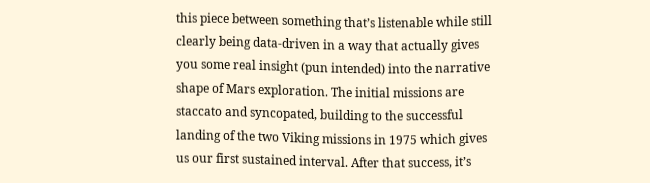this piece between something that’s listenable while still clearly being data-driven in a way that actually gives you some real insight (pun intended) into the narrative shape of Mars exploration. The initial missions are staccato and syncopated, building to the successful landing of the two Viking missions in 1975 which gives us our first sustained interval. After that success, it’s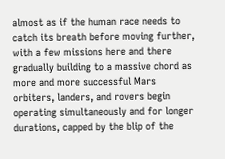almost as if the human race needs to catch its breath before moving further, with a few missions here and there gradually building to a massive chord as more and more successful Mars orbiters, landers, and rovers begin operating simultaneously and for longer durations, capped by the blip of the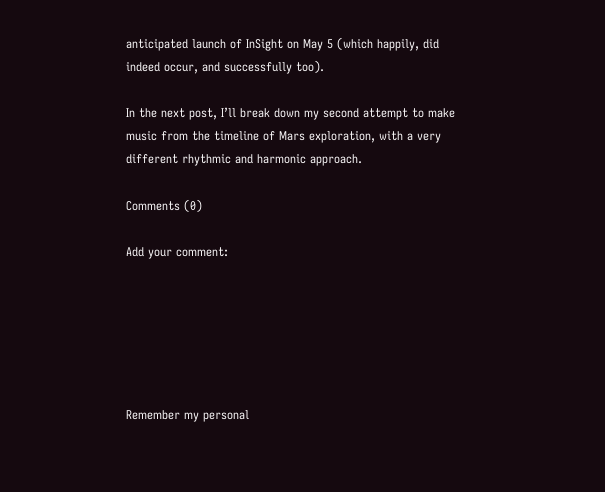anticipated launch of InSight on May 5 (which happily, did indeed occur, and successfully too).

In the next post, I’ll break down my second attempt to make music from the timeline of Mars exploration, with a very different rhythmic and harmonic approach.

Comments (0)

Add your comment:






Remember my personal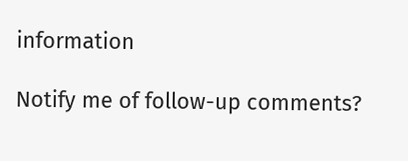information

Notify me of follow-up comments?